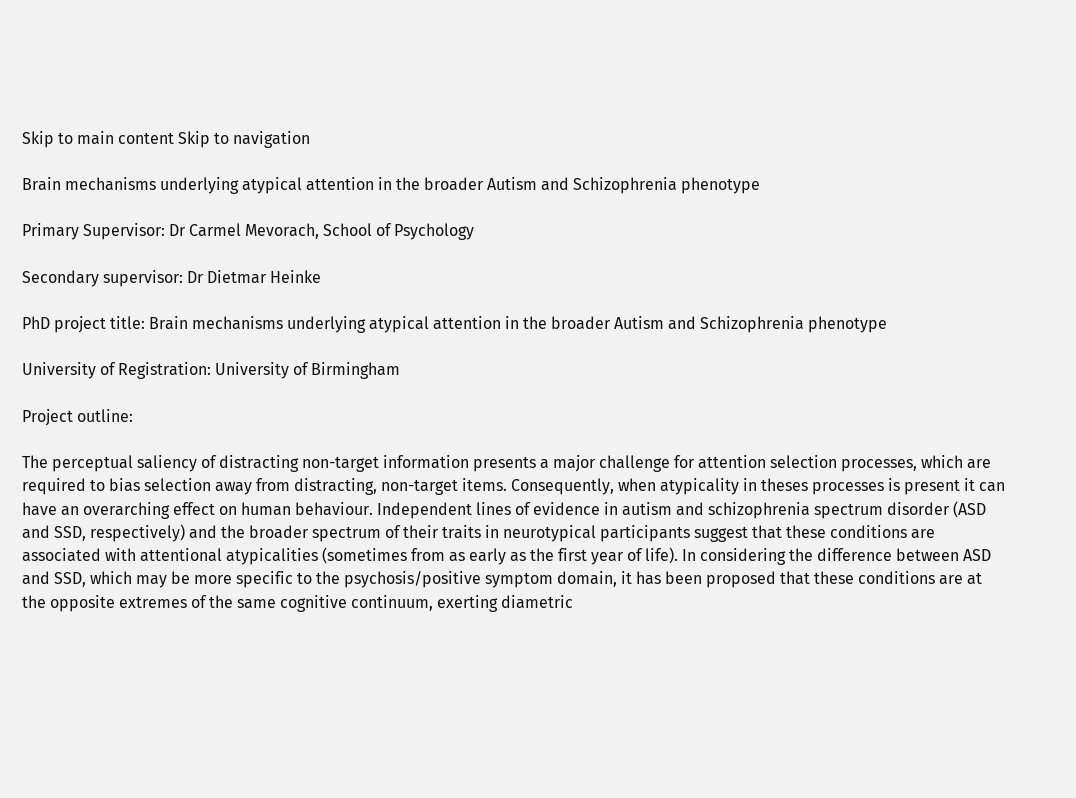Skip to main content Skip to navigation

Brain mechanisms underlying atypical attention in the broader Autism and Schizophrenia phenotype

Primary Supervisor: Dr Carmel Mevorach, School of Psychology

Secondary supervisor: Dr Dietmar Heinke

PhD project title: Brain mechanisms underlying atypical attention in the broader Autism and Schizophrenia phenotype

University of Registration: University of Birmingham

Project outline:

The perceptual saliency of distracting non-target information presents a major challenge for attention selection processes, which are required to bias selection away from distracting, non-target items. Consequently, when atypicality in theses processes is present it can have an overarching effect on human behaviour. Independent lines of evidence in autism and schizophrenia spectrum disorder (ASD and SSD, respectively) and the broader spectrum of their traits in neurotypical participants suggest that these conditions are associated with attentional atypicalities (sometimes from as early as the first year of life). In considering the difference between ASD and SSD, which may be more specific to the psychosis/positive symptom domain, it has been proposed that these conditions are at the opposite extremes of the same cognitive continuum, exerting diametric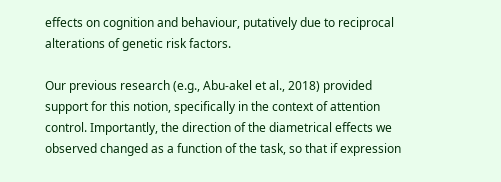effects on cognition and behaviour, putatively due to reciprocal alterations of genetic risk factors.

Our previous research (e.g., Abu-akel et al., 2018) provided support for this notion, specifically in the context of attention control. Importantly, the direction of the diametrical effects we observed changed as a function of the task, so that if expression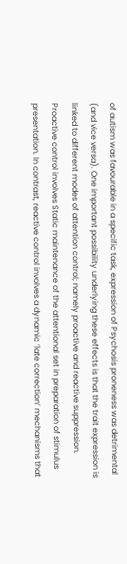of autism was favourable in a specific task, expression of Psychosis proneness was detrimental (and vice versa). One important possibility underlying these effects is that the trait expression is linked to different modes of attention control; namely proactive and reactive suppression. Proactive control involves Static maintenance of the attentional set in preparation of stimulus presentation. In contrast, reactive control involves a dynamic ‘late correction’ mechanisms that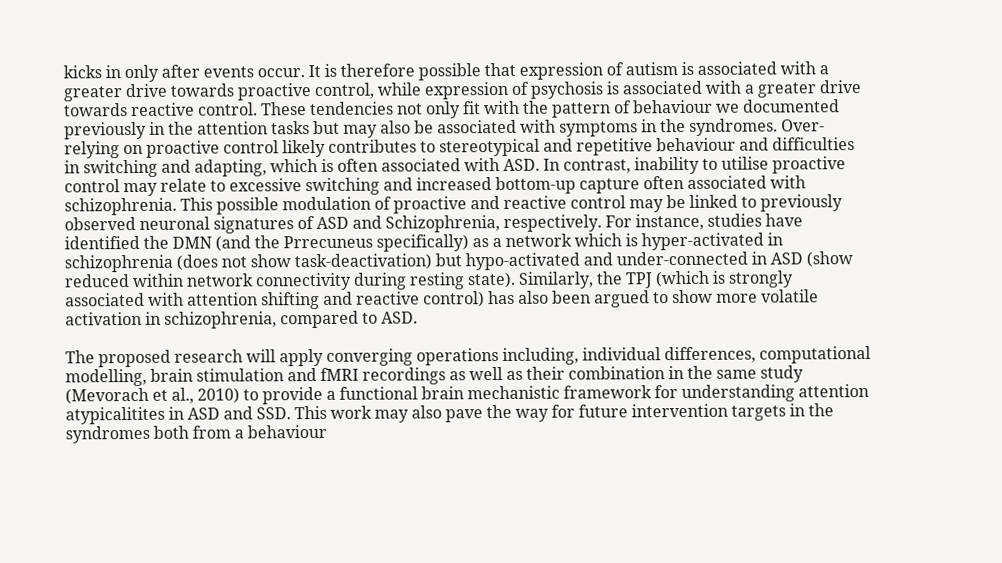kicks in only after events occur. It is therefore possible that expression of autism is associated with a greater drive towards proactive control, while expression of psychosis is associated with a greater drive towards reactive control. These tendencies not only fit with the pattern of behaviour we documented previously in the attention tasks but may also be associated with symptoms in the syndromes. Over-relying on proactive control likely contributes to stereotypical and repetitive behaviour and difficulties in switching and adapting, which is often associated with ASD. In contrast, inability to utilise proactive control may relate to excessive switching and increased bottom-up capture often associated with schizophrenia. This possible modulation of proactive and reactive control may be linked to previously observed neuronal signatures of ASD and Schizophrenia, respectively. For instance, studies have identified the DMN (and the Prrecuneus specifically) as a network which is hyper-activated in schizophrenia (does not show task-deactivation) but hypo-activated and under-connected in ASD (show reduced within network connectivity during resting state). Similarly, the TPJ (which is strongly associated with attention shifting and reactive control) has also been argued to show more volatile activation in schizophrenia, compared to ASD.

The proposed research will apply converging operations including, individual differences, computational modelling, brain stimulation and fMRI recordings as well as their combination in the same study (Mevorach et al., 2010) to provide a functional brain mechanistic framework for understanding attention atypicalitites in ASD and SSD. This work may also pave the way for future intervention targets in the syndromes both from a behaviour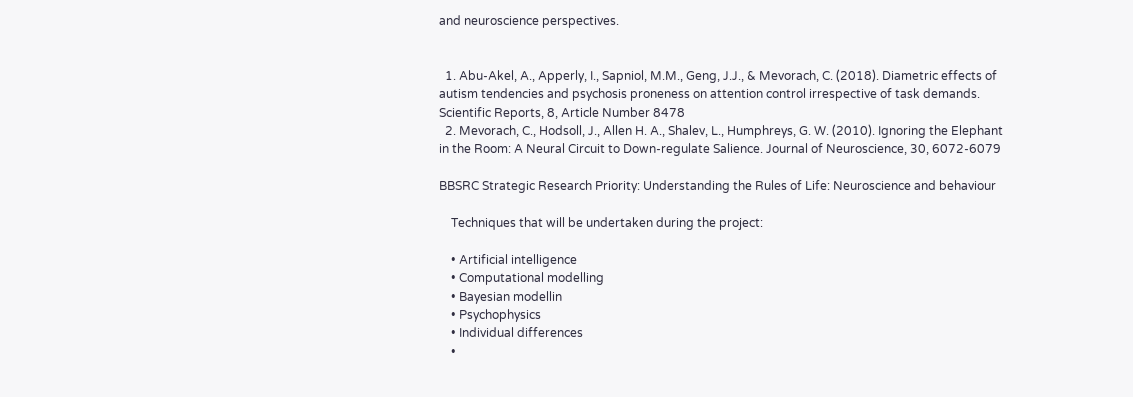and neuroscience perspectives.


  1. Abu-Akel, A., Apperly, I., Sapniol, M.M., Geng, J.J., & Mevorach, C. (2018). Diametric effects of autism tendencies and psychosis proneness on attention control irrespective of task demands. Scientific Reports, 8, Article Number 8478
  2. Mevorach, C., Hodsoll, J., Allen H. A., Shalev, L., Humphreys, G. W. (2010). Ignoring the Elephant in the Room: A Neural Circuit to Down-regulate Salience. Journal of Neuroscience, 30, 6072-6079

BBSRC Strategic Research Priority: Understanding the Rules of Life: Neuroscience and behaviour

    Techniques that will be undertaken during the project:

    • Artificial intelligence
    • Computational modelling
    • Bayesian modellin
    • Psychophysics
    • Individual differences
    •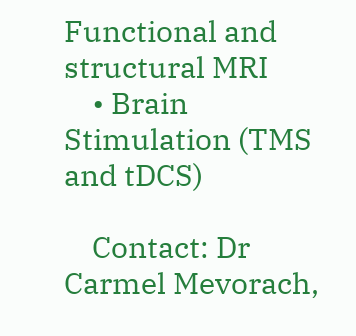Functional and structural MRI
    • Brain Stimulation (TMS and tDCS)

    Contact: Dr Carmel Mevorach,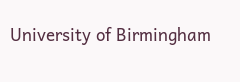University of Birmingham